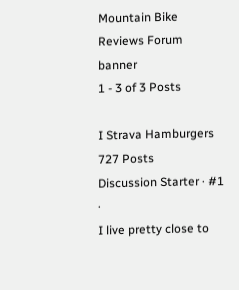Mountain Bike Reviews Forum banner
1 - 3 of 3 Posts

I Strava Hamburgers
727 Posts
Discussion Starter · #1 ·
I live pretty close to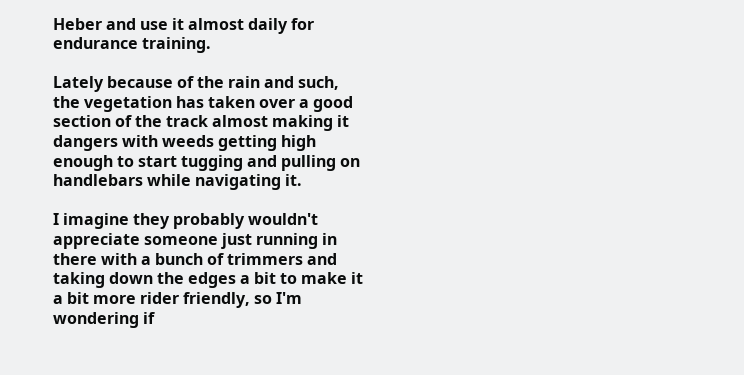Heber and use it almost daily for endurance training.

Lately because of the rain and such, the vegetation has taken over a good section of the track almost making it dangers with weeds getting high enough to start tugging and pulling on handlebars while navigating it.

I imagine they probably wouldn't appreciate someone just running in there with a bunch of trimmers and taking down the edges a bit to make it a bit more rider friendly, so I'm wondering if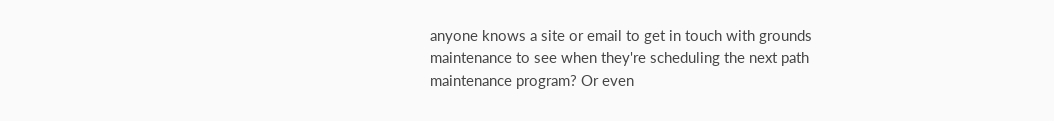anyone knows a site or email to get in touch with grounds maintenance to see when they're scheduling the next path maintenance program? Or even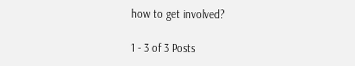how to get involved?

1 - 3 of 3 Posts